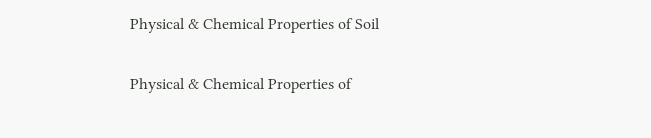Physical & Chemical Properties of Soil

Physical & Chemical Properties of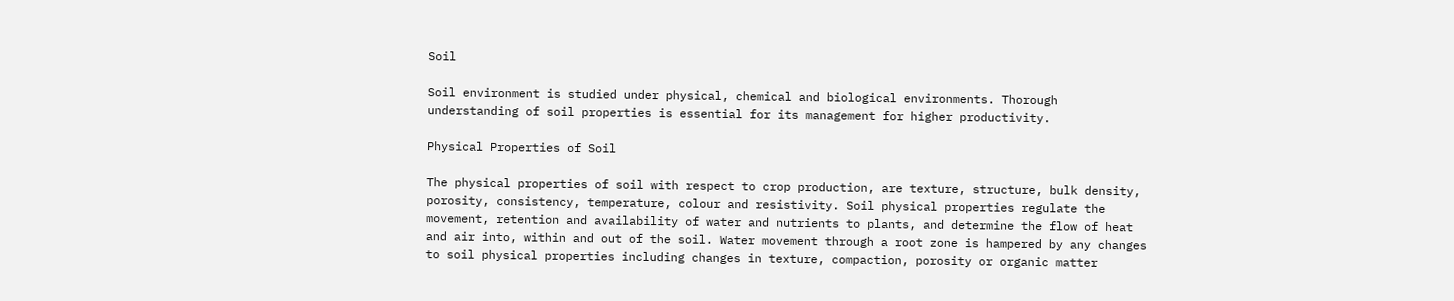Soil

Soil environment is studied under physical, chemical and biological environments. Thorough understanding of soil properties is essential for its management for higher productivity.

Physical Properties of Soil

The physical properties of soil with respect to crop production, are texture, structure, bulk density, porosity, consistency, temperature, colour and resistivity. Soil physical properties regulate the movement, retention and availability of water and nutrients to plants, and determine the flow of heat and air into, within and out of the soil. Water movement through a root zone is hampered by any changes to soil physical properties including changes in texture, compaction, porosity or organic matter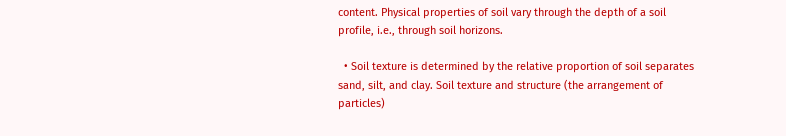content. Physical properties of soil vary through the depth of a soil profile, i.e., through soil horizons.

  • Soil texture is determined by the relative proportion of soil separates sand, silt, and clay. Soil texture and structure (the arrangement of particles)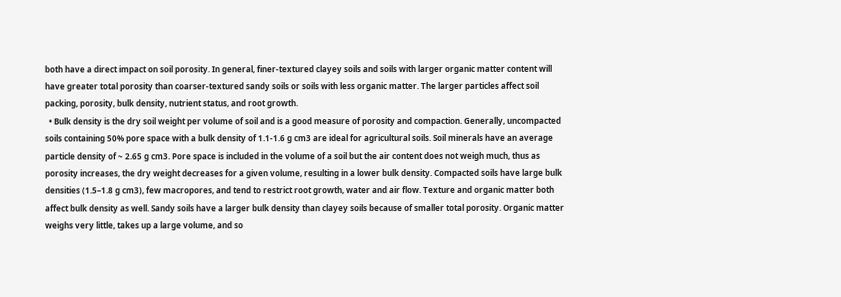both have a direct impact on soil porosity. In general, finer-textured clayey soils and soils with larger organic matter content will have greater total porosity than coarser-textured sandy soils or soils with less organic matter. The larger particles affect soil packing, porosity, bulk density, nutrient status, and root growth.
  • Bulk density is the dry soil weight per volume of soil and is a good measure of porosity and compaction. Generally, uncompacted soils containing 50% pore space with a bulk density of 1.1-1.6 g cm3 are ideal for agricultural soils. Soil minerals have an average particle density of ~ 2.65 g cm3. Pore space is included in the volume of a soil but the air content does not weigh much, thus as porosity increases, the dry weight decreases for a given volume, resulting in a lower bulk density. Compacted soils have large bulk densities (1.5–1.8 g cm3), few macropores, and tend to restrict root growth, water and air flow. Texture and organic matter both affect bulk density as well. Sandy soils have a larger bulk density than clayey soils because of smaller total porosity. Organic matter weighs very little, takes up a large volume, and so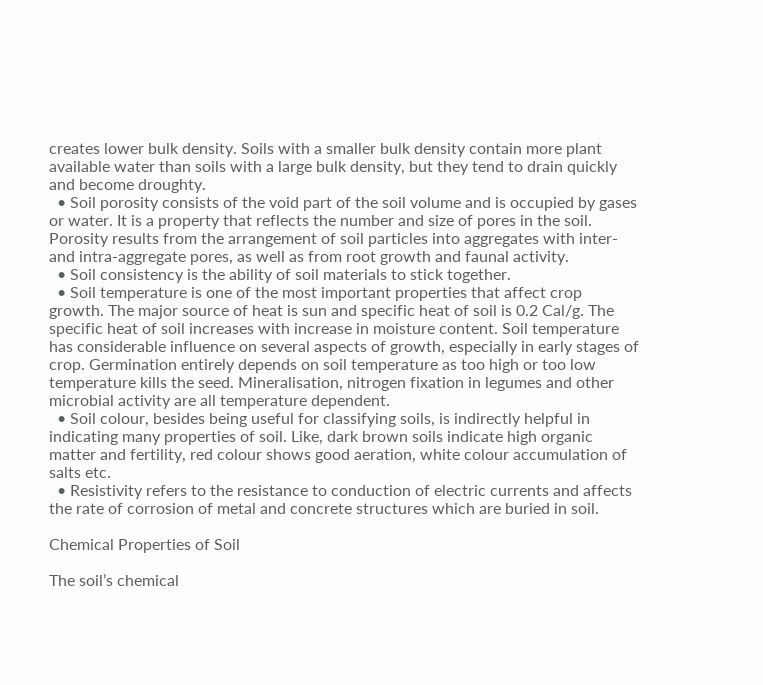creates lower bulk density. Soils with a smaller bulk density contain more plant available water than soils with a large bulk density, but they tend to drain quickly and become droughty.
  • Soil porosity consists of the void part of the soil volume and is occupied by gases or water. It is a property that reflects the number and size of pores in the soil. Porosity results from the arrangement of soil particles into aggregates with inter- and intra-aggregate pores, as well as from root growth and faunal activity.
  • Soil consistency is the ability of soil materials to stick together.
  • Soil temperature is one of the most important properties that affect crop growth. The major source of heat is sun and specific heat of soil is 0.2 Cal/g. The specific heat of soil increases with increase in moisture content. Soil temperature has considerable influence on several aspects of growth, especially in early stages of crop. Germination entirely depends on soil temperature as too high or too low temperature kills the seed. Mineralisation, nitrogen fixation in legumes and other microbial activity are all temperature dependent.
  • Soil colour, besides being useful for classifying soils, is indirectly helpful in indicating many properties of soil. Like, dark brown soils indicate high organic matter and fertility, red colour shows good aeration, white colour accumulation of salts etc.
  • Resistivity refers to the resistance to conduction of electric currents and affects the rate of corrosion of metal and concrete structures which are buried in soil.

Chemical Properties of Soil

The soil’s chemical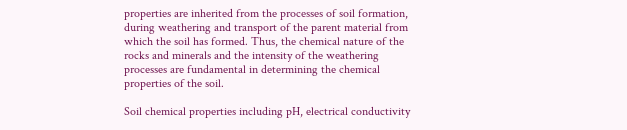properties are inherited from the processes of soil formation, during weathering and transport of the parent material from which the soil has formed. Thus, the chemical nature of the rocks and minerals and the intensity of the weathering processes are fundamental in determining the chemical properties of the soil.

Soil chemical properties including pH, electrical conductivity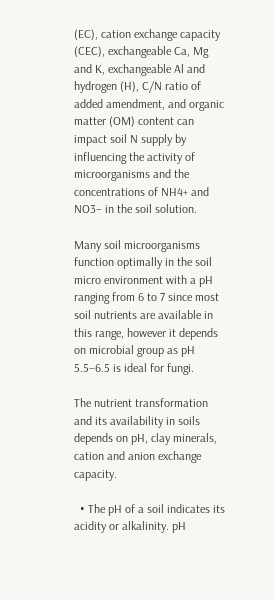(EC), cation exchange capacity (CEC), exchangeable Ca, Mg and K, exchangeable Al and hydrogen (H), C/N ratio of added amendment, and organic matter (OM) content can impact soil N supply by influencing the activity of microorganisms and the concentrations of NH4+ and NO3− in the soil solution.

Many soil microorganisms function optimally in the soil micro environment with a pH ranging from 6 to 7 since most soil nutrients are available in this range, however it depends on microbial group as pH 5.5–6.5 is ideal for fungi.

The nutrient transformation and its availability in soils depends on pH, clay minerals, cation and anion exchange capacity.

  • The pH of a soil indicates its acidity or alkalinity. pH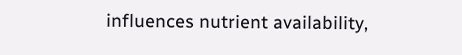influences nutrient availability,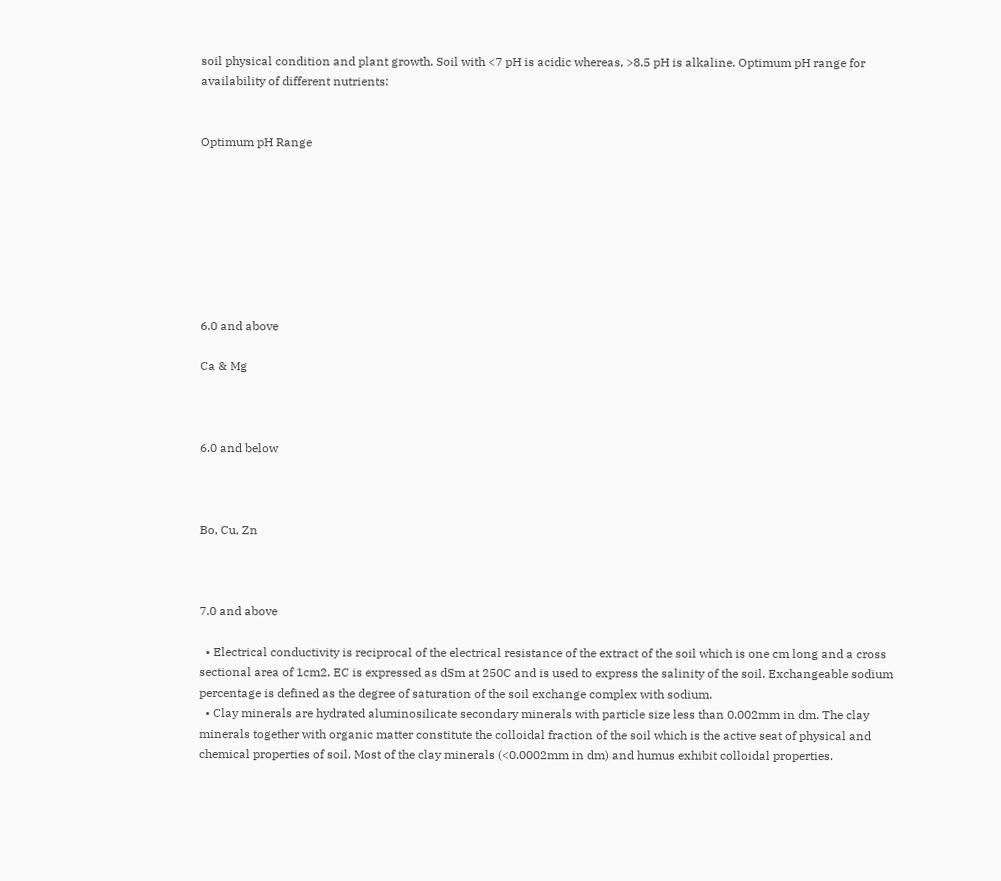soil physical condition and plant growth. Soil with <7 pH is acidic whereas, >8.5 pH is alkaline. Optimum pH range for availability of different nutrients:


Optimum pH Range








6.0 and above

Ca & Mg



6.0 and below



Bo, Cu, Zn



7.0 and above

  • Electrical conductivity is reciprocal of the electrical resistance of the extract of the soil which is one cm long and a cross sectional area of 1cm2. EC is expressed as dSm at 250C and is used to express the salinity of the soil. Exchangeable sodium percentage is defined as the degree of saturation of the soil exchange complex with sodium.
  • Clay minerals are hydrated aluminosilicate secondary minerals with particle size less than 0.002mm in dm. The clay minerals together with organic matter constitute the colloidal fraction of the soil which is the active seat of physical and chemical properties of soil. Most of the clay minerals (<0.0002mm in dm) and humus exhibit colloidal properties.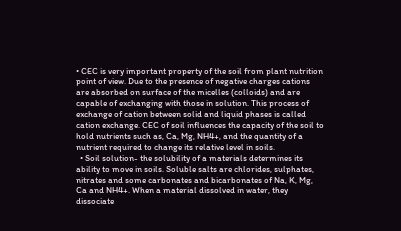• CEC is very important property of the soil from plant nutrition point of view. Due to the presence of negative charges cations are absorbed on surface of the micelles (colloids) and are capable of exchanging with those in solution. This process of exchange of cation between solid and liquid phases is called cation exchange. CEC of soil influences the capacity of the soil to hold nutrients such as, Ca, Mg, NH4+, and the quantity of a nutrient required to change its relative level in soils.
  • Soil solution- the solubility of a materials determines its ability to move in soils. Soluble salts are chlorides, sulphates, nitrates and some carbonates and bicarbonates of Na, K, Mg, Ca and NH4+. When a material dissolved in water, they dissociate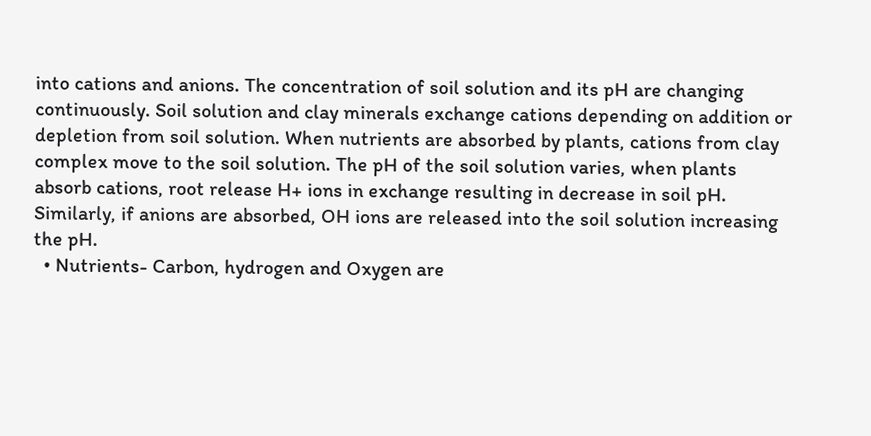into cations and anions. The concentration of soil solution and its pH are changing continuously. Soil solution and clay minerals exchange cations depending on addition or depletion from soil solution. When nutrients are absorbed by plants, cations from clay complex move to the soil solution. The pH of the soil solution varies, when plants absorb cations, root release H+ ions in exchange resulting in decrease in soil pH. Similarly, if anions are absorbed, OH ions are released into the soil solution increasing the pH.
  • Nutrients- Carbon, hydrogen and Oxygen are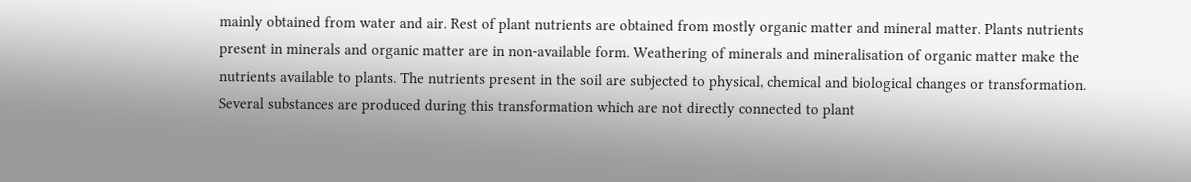mainly obtained from water and air. Rest of plant nutrients are obtained from mostly organic matter and mineral matter. Plants nutrients present in minerals and organic matter are in non-available form. Weathering of minerals and mineralisation of organic matter make the nutrients available to plants. The nutrients present in the soil are subjected to physical, chemical and biological changes or transformation. Several substances are produced during this transformation which are not directly connected to plant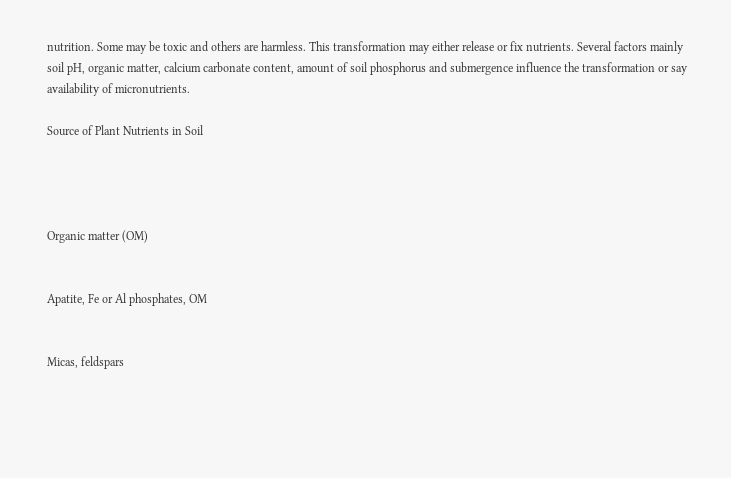nutrition. Some may be toxic and others are harmless. This transformation may either release or fix nutrients. Several factors mainly soil pH, organic matter, calcium carbonate content, amount of soil phosphorus and submergence influence the transformation or say availability of micronutrients.

Source of Plant Nutrients in Soil




Organic matter (OM)


Apatite, Fe or Al phosphates, OM


Micas, feldspars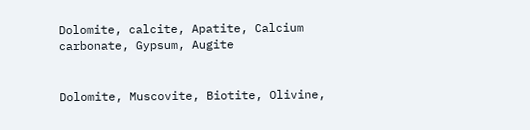Dolomite, calcite, Apatite, Calcium carbonate, Gypsum, Augite


Dolomite, Muscovite, Biotite, Olivine,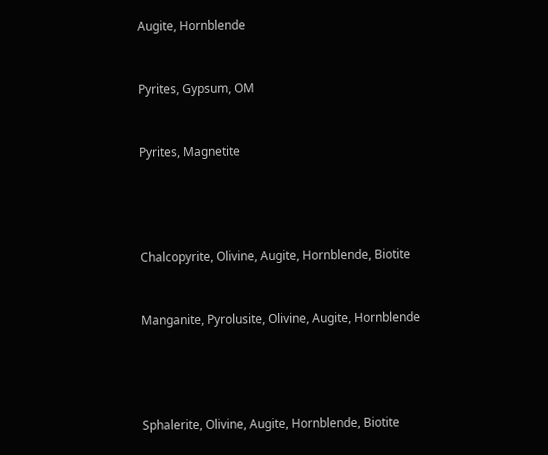Augite, Hornblende


Pyrites, Gypsum, OM


Pyrites, Magnetite




Chalcopyrite, Olivine, Augite, Hornblende, Biotite


Manganite, Pyrolusite, Olivine, Augite, Hornblende




Sphalerite, Olivine, Augite, Hornblende, Biotite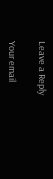Leave a Reply

Your email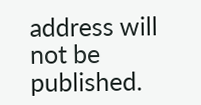address will not be published.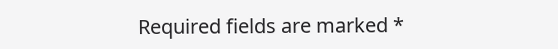Required fields are marked *